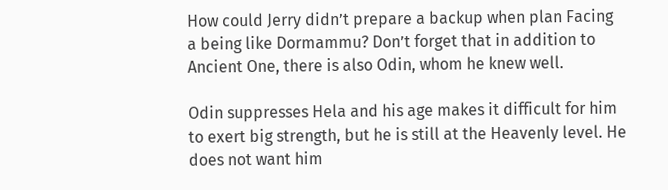How could Jerry didn’t prepare a backup when plan Facing a being like Dormammu? Don’t forget that in addition to Ancient One, there is also Odin, whom he knew well.

Odin suppresses Hela and his age makes it difficult for him to exert big strength, but he is still at the Heavenly level. He does not want him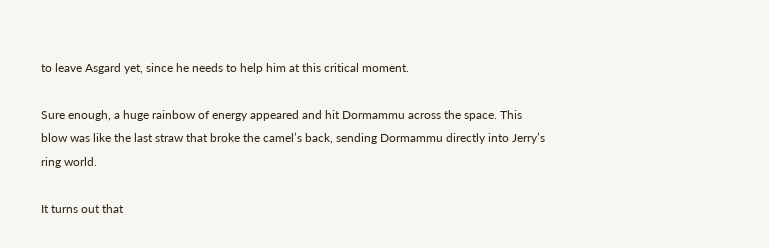to leave Asgard yet, since he needs to help him at this critical moment.

Sure enough, a huge rainbow of energy appeared and hit Dormammu across the space. This blow was like the last straw that broke the camel’s back, sending Dormammu directly into Jerry’s ring world.

It turns out that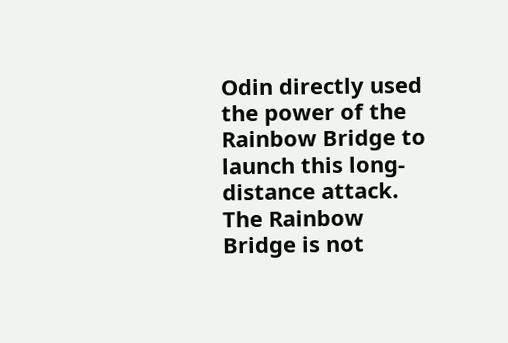Odin directly used the power of the Rainbow Bridge to launch this long-distance attack. The Rainbow Bridge is not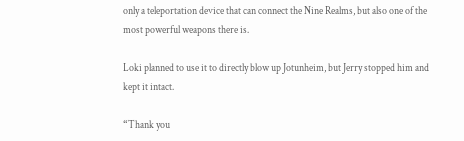only a teleportation device that can connect the Nine Realms, but also one of the most powerful weapons there is.

Loki planned to use it to directly blow up Jotunheim, but Jerry stopped him and kept it intact.

“Thank you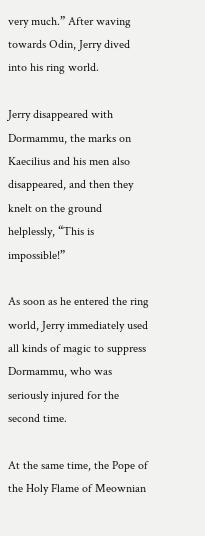very much.” After waving towards Odin, Jerry dived into his ring world.

Jerry disappeared with Dormammu, the marks on Kaecilius and his men also disappeared, and then they knelt on the ground helplessly, “This is impossible!”

As soon as he entered the ring world, Jerry immediately used all kinds of magic to suppress Dormammu, who was seriously injured for the second time.

At the same time, the Pope of the Holy Flame of Meownian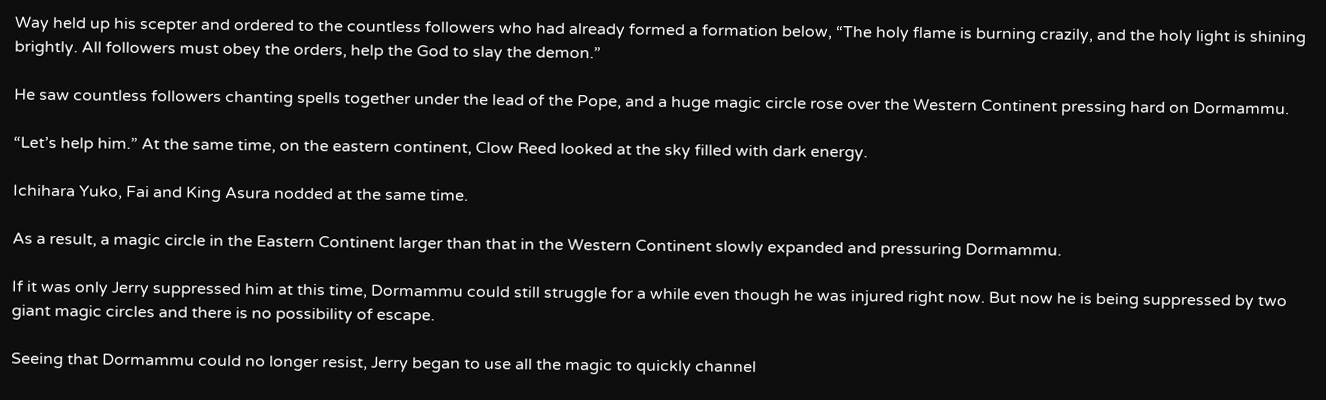Way held up his scepter and ordered to the countless followers who had already formed a formation below, “The holy flame is burning crazily, and the holy light is shining brightly. All followers must obey the orders, help the God to slay the demon.”

He saw countless followers chanting spells together under the lead of the Pope, and a huge magic circle rose over the Western Continent pressing hard on Dormammu.

“Let’s help him.” At the same time, on the eastern continent, Clow Reed looked at the sky filled with dark energy.

Ichihara Yuko, Fai and King Asura nodded at the same time.

As a result, a magic circle in the Eastern Continent larger than that in the Western Continent slowly expanded and pressuring Dormammu.

If it was only Jerry suppressed him at this time, Dormammu could still struggle for a while even though he was injured right now. But now he is being suppressed by two giant magic circles and there is no possibility of escape.

Seeing that Dormammu could no longer resist, Jerry began to use all the magic to quickly channel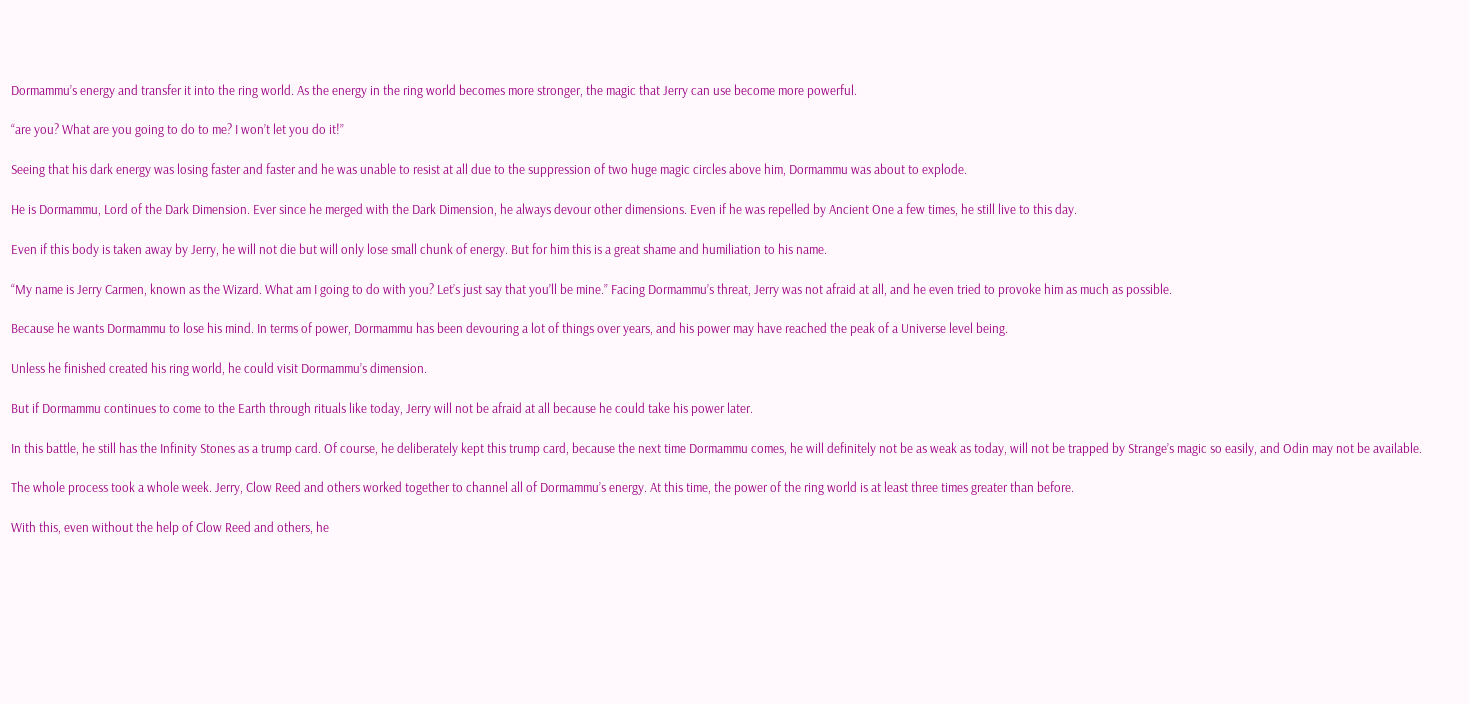Dormammu’s energy and transfer it into the ring world. As the energy in the ring world becomes more stronger, the magic that Jerry can use become more powerful.

“are you? What are you going to do to me? I won’t let you do it!”

Seeing that his dark energy was losing faster and faster and he was unable to resist at all due to the suppression of two huge magic circles above him, Dormammu was about to explode.

He is Dormammu, Lord of the Dark Dimension. Ever since he merged with the Dark Dimension, he always devour other dimensions. Even if he was repelled by Ancient One a few times, he still live to this day.

Even if this body is taken away by Jerry, he will not die but will only lose small chunk of energy. But for him this is a great shame and humiliation to his name.

“My name is Jerry Carmen, known as the Wizard. What am I going to do with you? Let’s just say that you’ll be mine.” Facing Dormammu’s threat, Jerry was not afraid at all, and he even tried to provoke him as much as possible.

Because he wants Dormammu to lose his mind. In terms of power, Dormammu has been devouring a lot of things over years, and his power may have reached the peak of a Universe level being.

Unless he finished created his ring world, he could visit Dormammu’s dimension.

But if Dormammu continues to come to the Earth through rituals like today, Jerry will not be afraid at all because he could take his power later.

In this battle, he still has the Infinity Stones as a trump card. Of course, he deliberately kept this trump card, because the next time Dormammu comes, he will definitely not be as weak as today, will not be trapped by Strange’s magic so easily, and Odin may not be available.

The whole process took a whole week. Jerry, Clow Reed and others worked together to channel all of Dormammu’s energy. At this time, the power of the ring world is at least three times greater than before.

With this, even without the help of Clow Reed and others, he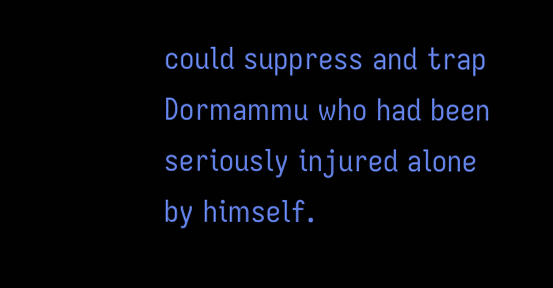could suppress and trap Dormammu who had been seriously injured alone by himself.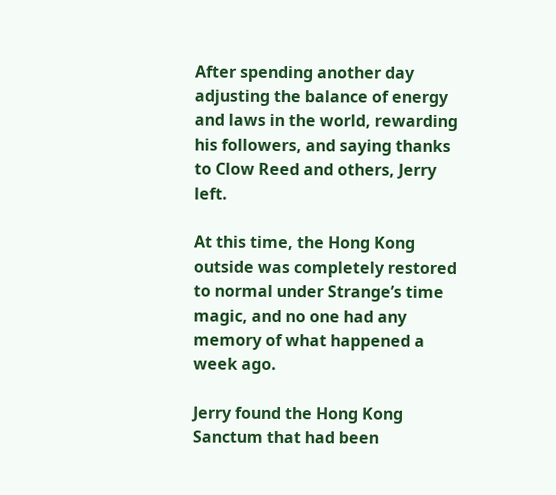After spending another day adjusting the balance of energy and laws in the world, rewarding his followers, and saying thanks to Clow Reed and others, Jerry left.

At this time, the Hong Kong outside was completely restored to normal under Strange’s time magic, and no one had any memory of what happened a week ago.

Jerry found the Hong Kong Sanctum that had been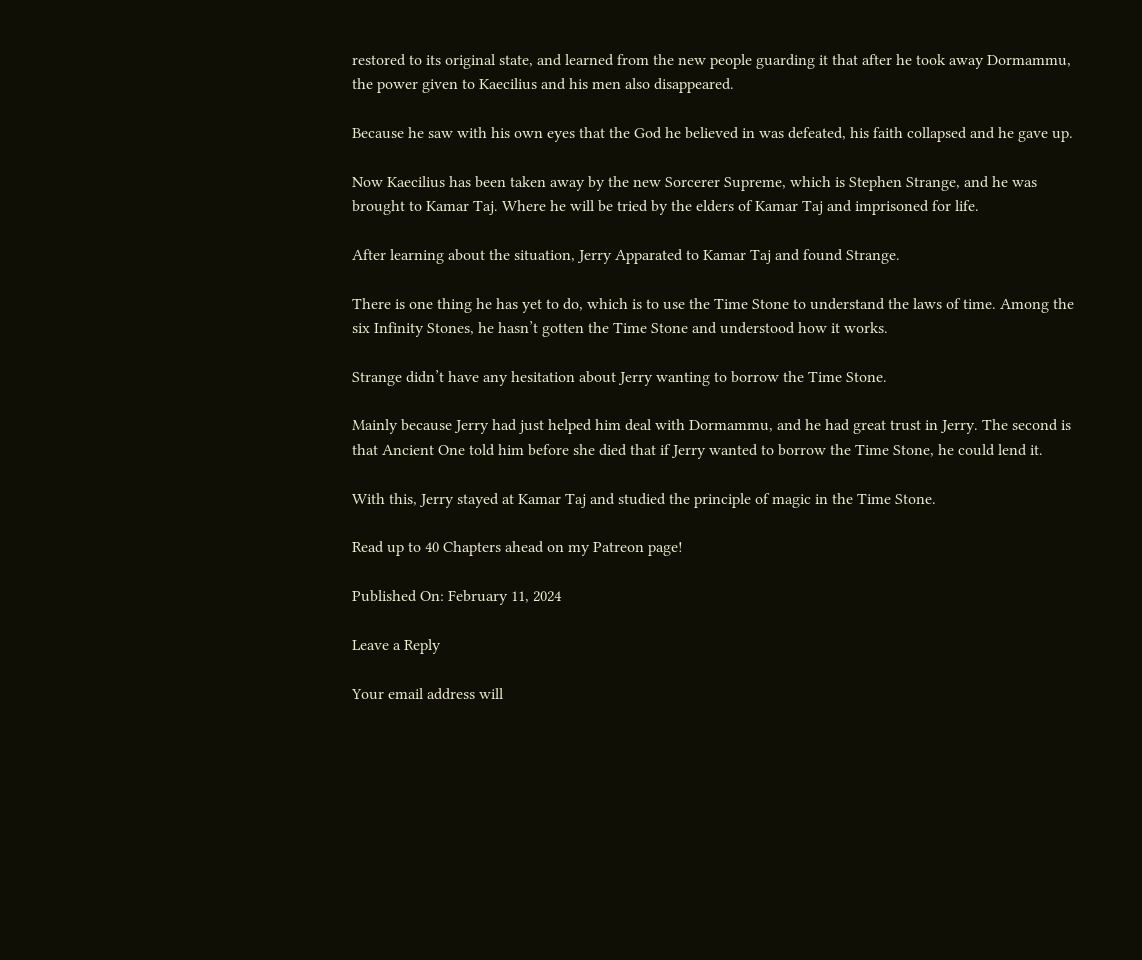restored to its original state, and learned from the new people guarding it that after he took away Dormammu, the power given to Kaecilius and his men also disappeared.

Because he saw with his own eyes that the God he believed in was defeated, his faith collapsed and he gave up.

Now Kaecilius has been taken away by the new Sorcerer Supreme, which is Stephen Strange, and he was brought to Kamar Taj. Where he will be tried by the elders of Kamar Taj and imprisoned for life.

After learning about the situation, Jerry Apparated to Kamar Taj and found Strange.

There is one thing he has yet to do, which is to use the Time Stone to understand the laws of time. Among the six Infinity Stones, he hasn’t gotten the Time Stone and understood how it works.

Strange didn’t have any hesitation about Jerry wanting to borrow the Time Stone.

Mainly because Jerry had just helped him deal with Dormammu, and he had great trust in Jerry. The second is that Ancient One told him before she died that if Jerry wanted to borrow the Time Stone, he could lend it.

With this, Jerry stayed at Kamar Taj and studied the principle of magic in the Time Stone.

Read up to 40 Chapters ahead on my Patreon page!

Published On: February 11, 2024

Leave a Reply

Your email address will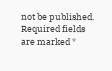not be published. Required fields are marked *